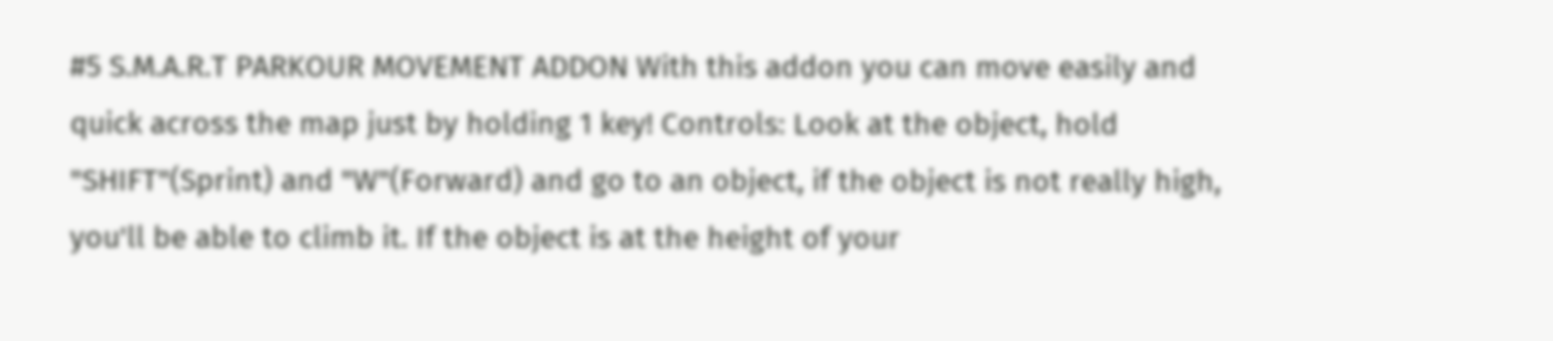#5 S.M.A.R.T PARKOUR MOVEMENT ADDON With this addon you can move easily and quick across the map just by holding 1 key! Controls: Look at the object, hold "SHIFT"(Sprint) and "W"(Forward) and go to an object, if the object is not really high, you'll be able to climb it. If the object is at the height of your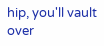hip, you'll vault over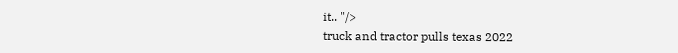it.. "/>
truck and tractor pulls texas 2022